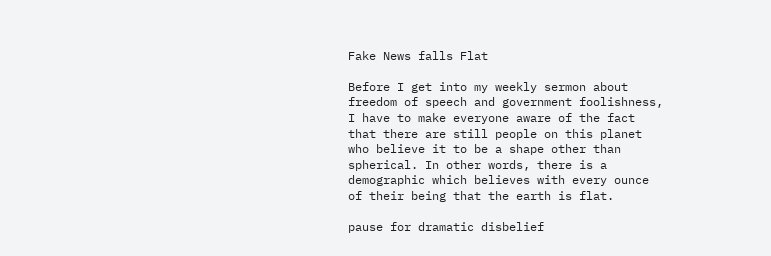Fake News falls Flat

Before I get into my weekly sermon about freedom of speech and government foolishness, I have to make everyone aware of the fact that there are still people on this planet who believe it to be a shape other than spherical. In other words, there is a demographic which believes with every ounce of their being that the earth is flat.

pause for dramatic disbelief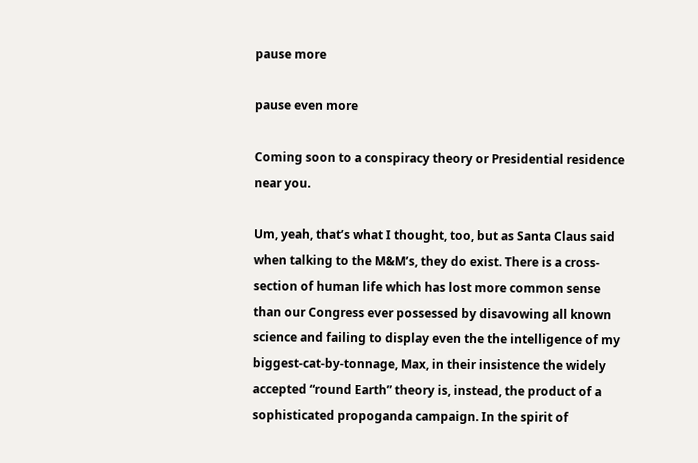pause more

pause even more

Coming soon to a conspiracy theory or Presidential residence near you.

Um, yeah, that’s what I thought, too, but as Santa Claus said when talking to the M&M’s, they do exist. There is a cross-section of human life which has lost more common sense than our Congress ever possessed by disavowing all known science and failing to display even the the intelligence of my biggest-cat-by-tonnage, Max, in their insistence the widely accepted “round Earth” theory is, instead, the product of a sophisticated propoganda campaign. In the spirit of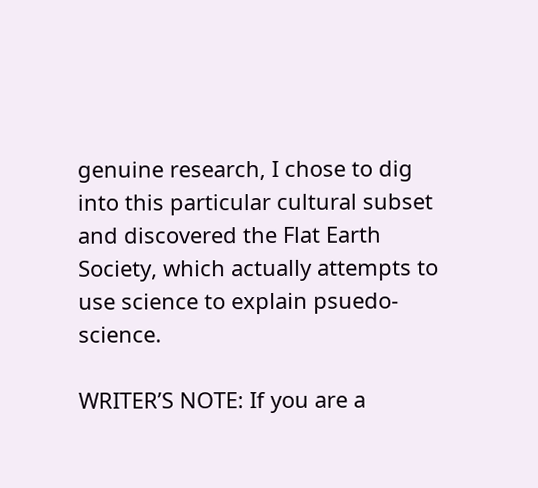genuine research, I chose to dig into this particular cultural subset and discovered the Flat Earth Society, which actually attempts to use science to explain psuedo-science.

WRITER’S NOTE: If you are a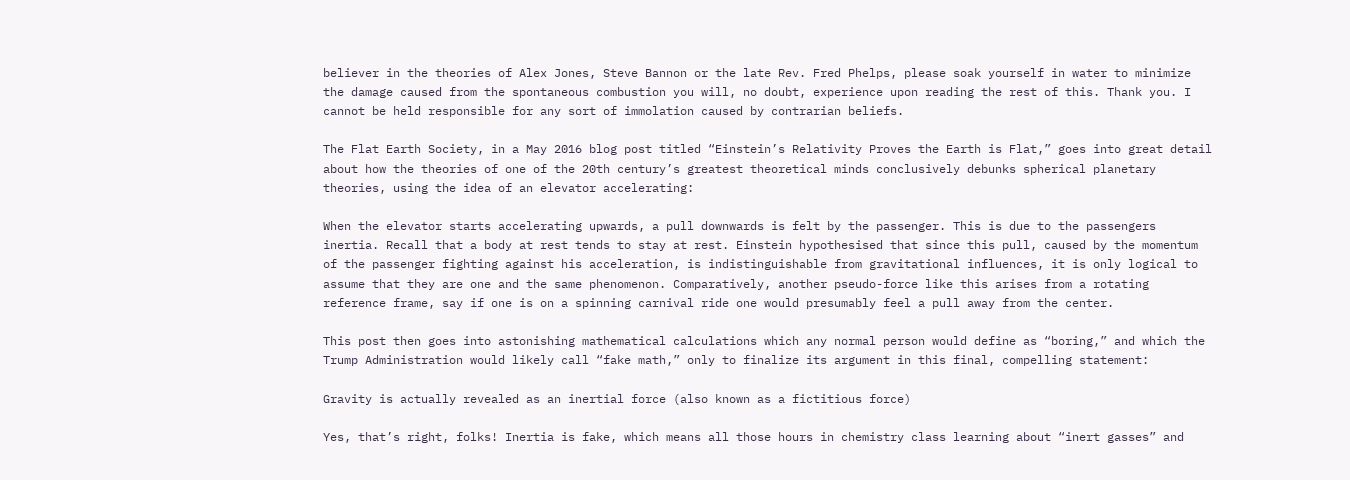believer in the theories of Alex Jones, Steve Bannon or the late Rev. Fred Phelps, please soak yourself in water to minimize the damage caused from the spontaneous combustion you will, no doubt, experience upon reading the rest of this. Thank you. I cannot be held responsible for any sort of immolation caused by contrarian beliefs.

The Flat Earth Society, in a May 2016 blog post titled “Einstein’s Relativity Proves the Earth is Flat,” goes into great detail about how the theories of one of the 20th century’s greatest theoretical minds conclusively debunks spherical planetary theories, using the idea of an elevator accelerating:

When the elevator starts accelerating upwards, a pull downwards is felt by the passenger. This is due to the passengers inertia. Recall that a body at rest tends to stay at rest. Einstein hypothesised that since this pull, caused by the momentum of the passenger fighting against his acceleration, is indistinguishable from gravitational influences, it is only logical to assume that they are one and the same phenomenon. Comparatively, another pseudo-force like this arises from a rotating reference frame, say if one is on a spinning carnival ride one would presumably feel a pull away from the center.

This post then goes into astonishing mathematical calculations which any normal person would define as “boring,” and which the Trump Administration would likely call “fake math,” only to finalize its argument in this final, compelling statement:

Gravity is actually revealed as an inertial force (also known as a fictitious force)

Yes, that’s right, folks! Inertia is fake, which means all those hours in chemistry class learning about “inert gasses” and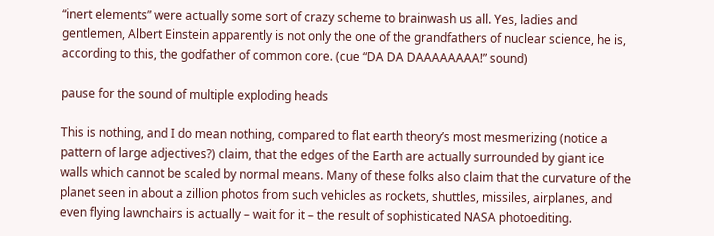“inert elements” were actually some sort of crazy scheme to brainwash us all. Yes, ladies and gentlemen, Albert Einstein apparently is not only the one of the grandfathers of nuclear science, he is, according to this, the godfather of common core. (cue “DA DA DAAAAAAAA!” sound)

pause for the sound of multiple exploding heads

This is nothing, and I do mean nothing, compared to flat earth theory’s most mesmerizing (notice a pattern of large adjectives?) claim, that the edges of the Earth are actually surrounded by giant ice walls which cannot be scaled by normal means. Many of these folks also claim that the curvature of the planet seen in about a zillion photos from such vehicles as rockets, shuttles, missiles, airplanes, and even flying lawnchairs is actually – wait for it – the result of sophisticated NASA photoediting.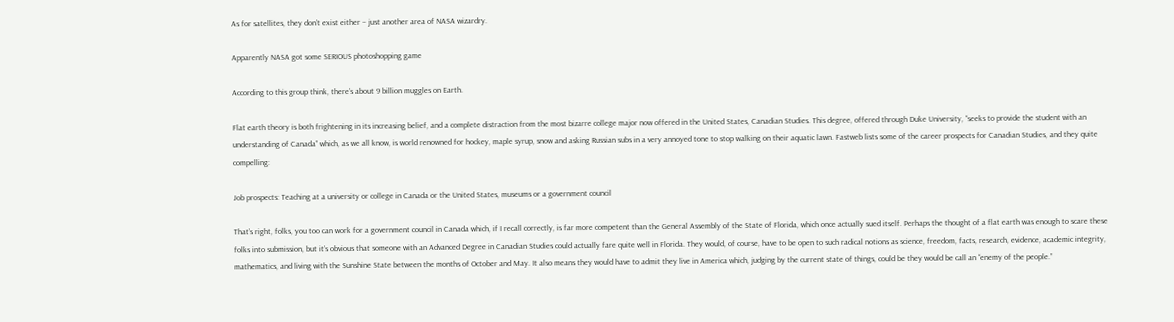As for satellites, they don’t exist either – just another area of NASA wizardry.

Apparently NASA got some SERIOUS photoshopping game

According to this group think, there’s about 9 billion muggles on Earth.

Flat earth theory is both frightening in its increasing belief, and a complete distraction from the most bizarre college major now offered in the United States, Canadian Studies. This degree, offered through Duke University, “seeks to provide the student with an understanding of Canada” which, as we all know, is world renowned for hockey, maple syrup, snow and asking Russian subs in a very annoyed tone to stop walking on their aquatic lawn. Fastweb lists some of the career prospects for Canadian Studies, and they quite compelling:

Job prospects: Teaching at a university or college in Canada or the United States, museums or a government council

That’s right, folks, you too can work for a government council in Canada which, if I recall correctly, is far more competent than the General Assembly of the State of Florida, which once actually sued itself. Perhaps the thought of a flat earth was enough to scare these folks into submission, but it’s obvious that someone with an Advanced Degree in Canadian Studies could actually fare quite well in Florida. They would, of course, have to be open to such radical notions as science, freedom, facts, research, evidence, academic integrity, mathematics, and living with the Sunshine State between the months of October and May. It also means they would have to admit they live in America which, judging by the current state of things, could be they would be call an “enemy of the people.”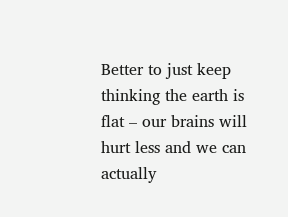Better to just keep thinking the earth is flat – our brains will hurt less and we can actually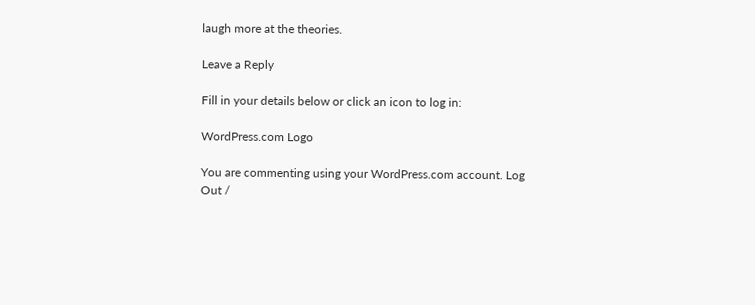laugh more at the theories.

Leave a Reply

Fill in your details below or click an icon to log in:

WordPress.com Logo

You are commenting using your WordPress.com account. Log Out /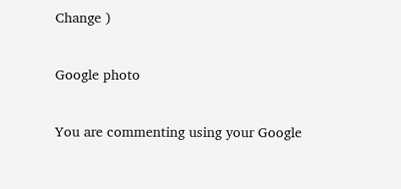Change )

Google photo

You are commenting using your Google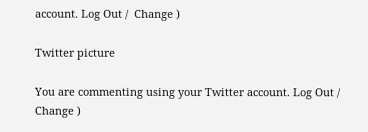account. Log Out /  Change )

Twitter picture

You are commenting using your Twitter account. Log Out /  Change )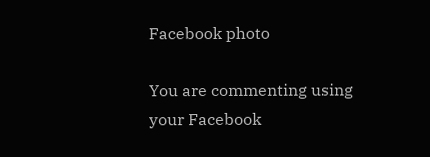Facebook photo

You are commenting using your Facebook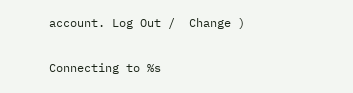account. Log Out /  Change )

Connecting to %s